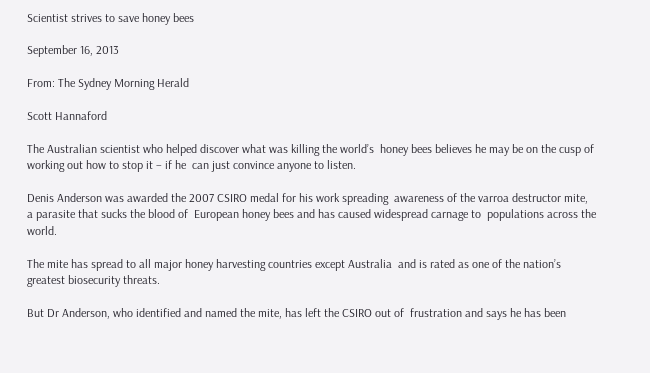Scientist strives to save honey bees

September 16, 2013

From: The Sydney Morning Herald

Scott Hannaford

The Australian scientist who helped discover what was killing the world’s  honey bees believes he may be on the cusp of working out how to stop it – if he  can just convince anyone to listen.

Denis Anderson was awarded the 2007 CSIRO medal for his work spreading  awareness of the varroa destructor mite, a parasite that sucks the blood of  European honey bees and has caused widespread carnage to  populations across the  world.

The mite has spread to all major honey harvesting countries except Australia  and is rated as one of the nation’s greatest biosecurity threats.

But Dr Anderson, who identified and named the mite, has left the CSIRO out of  frustration and says he has been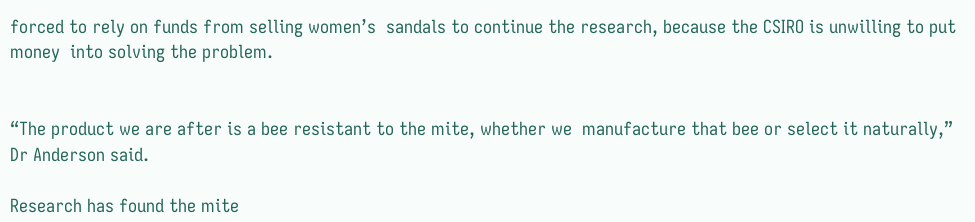forced to rely on funds from selling women’s  sandals to continue the research, because the CSIRO is unwilling to put money  into solving the problem.


“The product we are after is a bee resistant to the mite, whether we  manufacture that bee or select it naturally,” Dr Anderson said.

Research has found the mite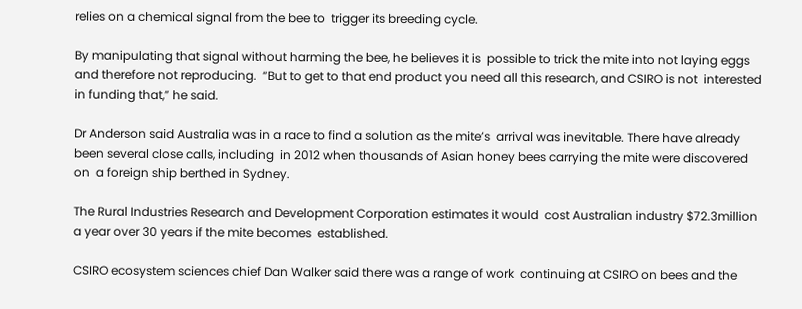relies on a chemical signal from the bee to  trigger its breeding cycle.

By manipulating that signal without harming the bee, he believes it is  possible to trick the mite into not laying eggs and therefore not reproducing.  “But to get to that end product you need all this research, and CSIRO is not  interested in funding that,” he said.

Dr Anderson said Australia was in a race to find a solution as the mite’s  arrival was inevitable. There have already been several close calls, including  in 2012 when thousands of Asian honey bees carrying the mite were discovered on  a foreign ship berthed in Sydney.

The Rural Industries Research and Development Corporation estimates it would  cost Australian industry $72.3million a year over 30 years if the mite becomes  established.

CSIRO ecosystem sciences chief Dan Walker said there was a range of work  continuing at CSIRO on bees and the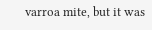varroa mite, but it was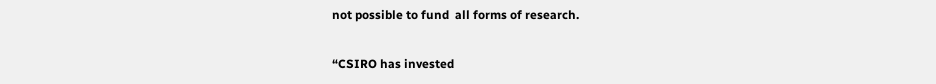not possible to fund  all forms of research.

“CSIRO has invested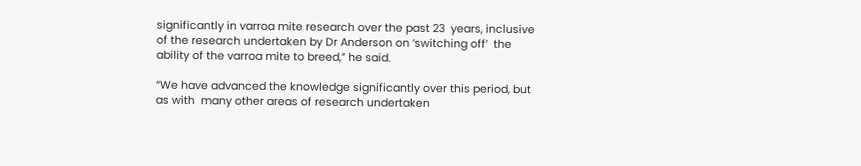significantly in varroa mite research over the past 23  years, inclusive of the research undertaken by Dr Anderson on ‘switching off’  the ability of the varroa mite to breed,” he said.

“We have advanced the knowledge significantly over this period, but as with  many other areas of research undertaken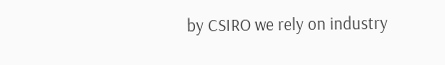by CSIRO we rely on industry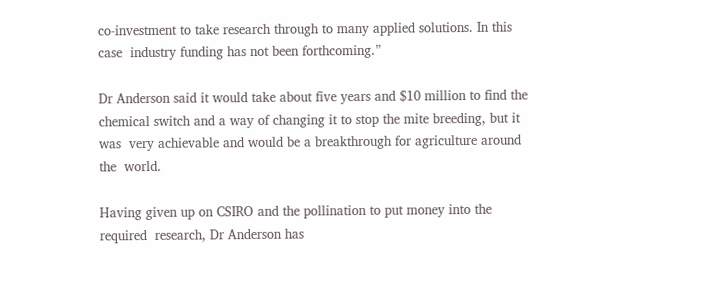co-investment to take research through to many applied solutions. In this case  industry funding has not been forthcoming.”

Dr Anderson said it would take about five years and $10 million to find the  chemical switch and a way of changing it to stop the mite breeding, but it was  very achievable and would be a breakthrough for agriculture around the  world.

Having given up on CSIRO and the pollination to put money into the required  research, Dr Anderson has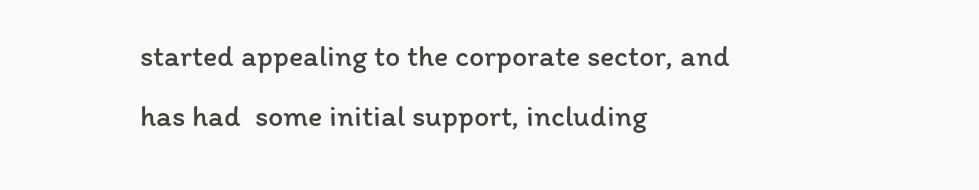started appealing to the corporate sector, and has had  some initial support, including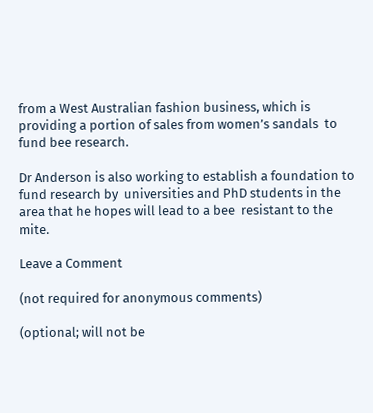from a West Australian fashion business, which is providing a portion of sales from women’s sandals  to fund bee research.

Dr Anderson is also working to establish a foundation to fund research by  universities and PhD students in the area that he hopes will lead to a bee  resistant to the mite.

Leave a Comment

(not required for anonymous comments)

(optional; will not be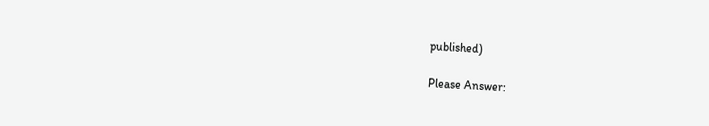published)

Please Answer: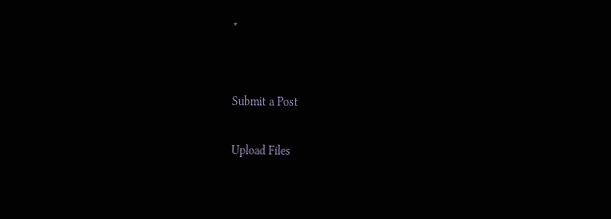*


Submit a Post

Upload Files